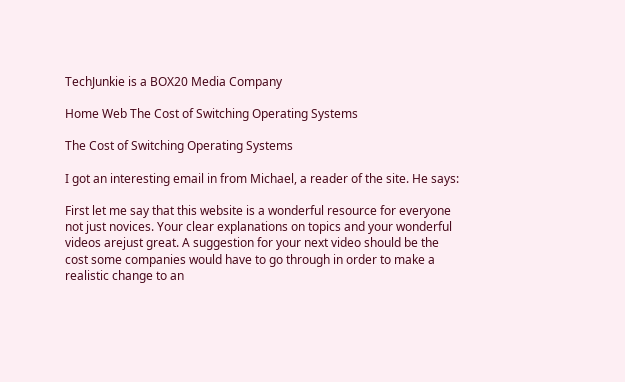TechJunkie is a BOX20 Media Company

Home Web The Cost of Switching Operating Systems

The Cost of Switching Operating Systems

I got an interesting email in from Michael, a reader of the site. He says:

First let me say that this website is a wonderful resource for everyone not just novices. Your clear explanations on topics and your wonderful videos arejust great. A suggestion for your next video should be the cost some companies would have to go through in order to make a realistic change to an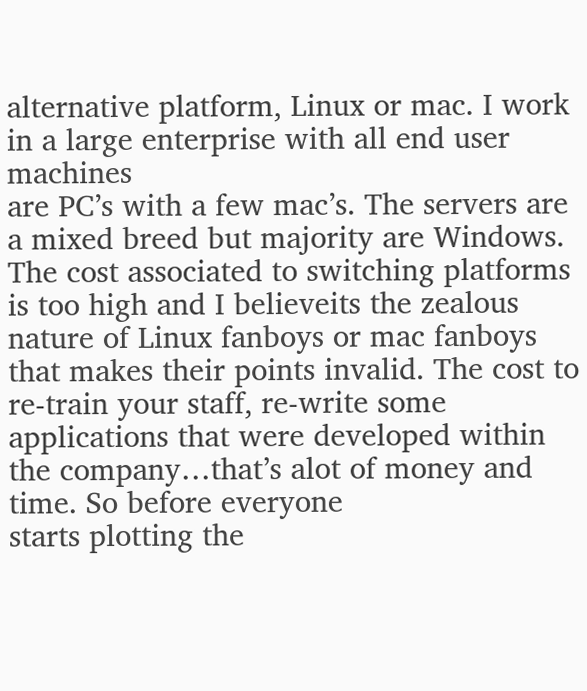alternative platform, Linux or mac. I work in a large enterprise with all end user machines
are PC’s with a few mac’s. The servers are a mixed breed but majority are Windows. The cost associated to switching platforms is too high and I believeits the zealous nature of Linux fanboys or mac fanboys that makes their points invalid. The cost to re-train your staff, re-write some applications that were developed within the company…that’s alot of money and time. So before everyone
starts plotting the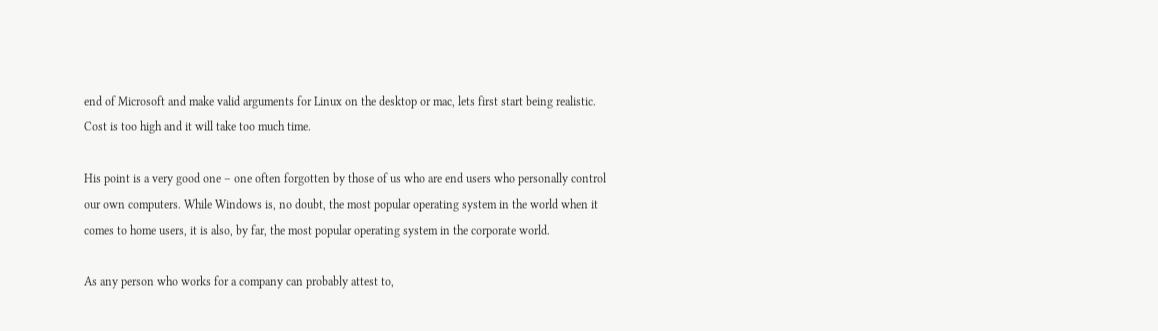end of Microsoft and make valid arguments for Linux on the desktop or mac, lets first start being realistic. Cost is too high and it will take too much time.

His point is a very good one – one often forgotten by those of us who are end users who personally control our own computers. While Windows is, no doubt, the most popular operating system in the world when it comes to home users, it is also, by far, the most popular operating system in the corporate world.

As any person who works for a company can probably attest to,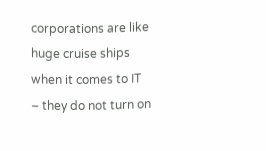corporations are like huge cruise ships when it comes to IT – they do not turn on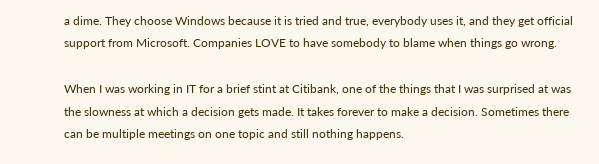a dime. They choose Windows because it is tried and true, everybody uses it, and they get official support from Microsoft. Companies LOVE to have somebody to blame when things go wrong.

When I was working in IT for a brief stint at Citibank, one of the things that I was surprised at was the slowness at which a decision gets made. It takes forever to make a decision. Sometimes there can be multiple meetings on one topic and still nothing happens.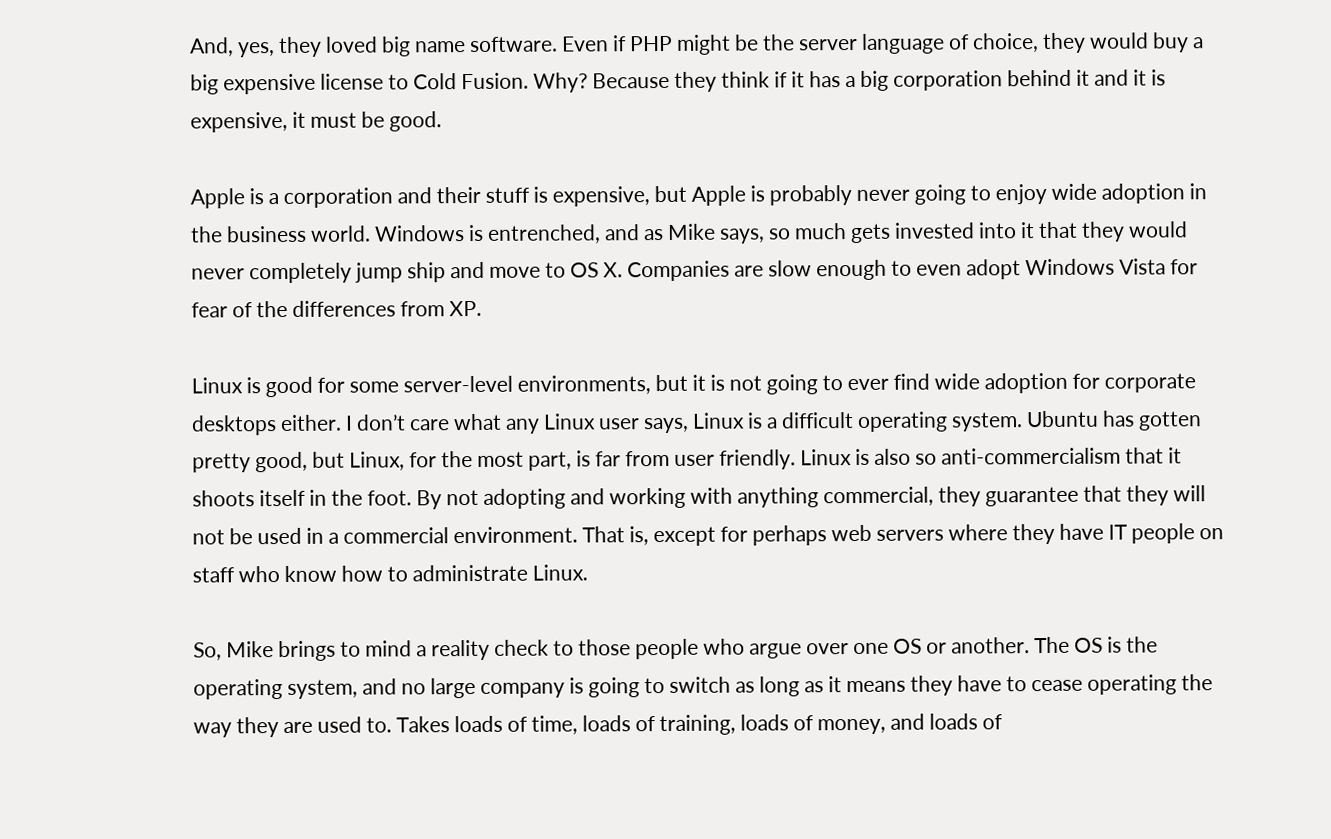And, yes, they loved big name software. Even if PHP might be the server language of choice, they would buy a big expensive license to Cold Fusion. Why? Because they think if it has a big corporation behind it and it is expensive, it must be good.

Apple is a corporation and their stuff is expensive, but Apple is probably never going to enjoy wide adoption in the business world. Windows is entrenched, and as Mike says, so much gets invested into it that they would never completely jump ship and move to OS X. Companies are slow enough to even adopt Windows Vista for fear of the differences from XP.

Linux is good for some server-level environments, but it is not going to ever find wide adoption for corporate desktops either. I don’t care what any Linux user says, Linux is a difficult operating system. Ubuntu has gotten pretty good, but Linux, for the most part, is far from user friendly. Linux is also so anti-commercialism that it shoots itself in the foot. By not adopting and working with anything commercial, they guarantee that they will not be used in a commercial environment. That is, except for perhaps web servers where they have IT people on staff who know how to administrate Linux.

So, Mike brings to mind a reality check to those people who argue over one OS or another. The OS is the operating system, and no large company is going to switch as long as it means they have to cease operating the way they are used to. Takes loads of time, loads of training, loads of money, and loads of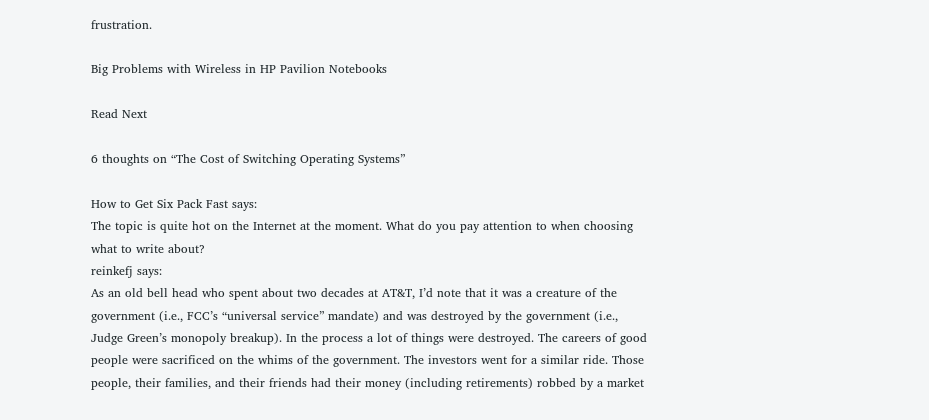frustration.

Big Problems with Wireless in HP Pavilion Notebooks

Read Next

6 thoughts on “The Cost of Switching Operating Systems”

How to Get Six Pack Fast says:
The topic is quite hot on the Internet at the moment. What do you pay attention to when choosing what to write about?
reinkefj says:
As an old bell head who spent about two decades at AT&T, I’d note that it was a creature of the government (i.e., FCC’s “universal service” mandate) and was destroyed by the government (i.e., Judge Green’s monopoly breakup). In the process a lot of things were destroyed. The careers of good people were sacrificed on the whims of the government. The investors went for a similar ride. Those people, their families, and their friends had their money (including retirements) robbed by a market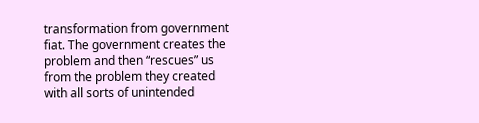transformation from government fiat. The government creates the problem and then “rescues” us from the problem they created with all sorts of unintended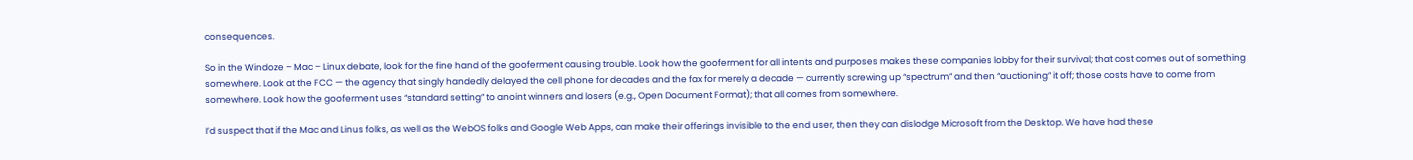consequences.

So in the Windoze – Mac – Linux debate, look for the fine hand of the gooferment causing trouble. Look how the gooferment for all intents and purposes makes these companies lobby for their survival; that cost comes out of something somewhere. Look at the FCC — the agency that singly handedly delayed the cell phone for decades and the fax for merely a decade — currently screwing up “spectrum” and then “auctioning” it off; those costs have to come from somewhere. Look how the gooferment uses “standard setting” to anoint winners and losers (e.g., Open Document Format); that all comes from somewhere.

I’d suspect that if the Mac and Linus folks, as well as the WebOS folks and Google Web Apps, can make their offerings invisible to the end user, then they can dislodge Microsoft from the Desktop. We have had these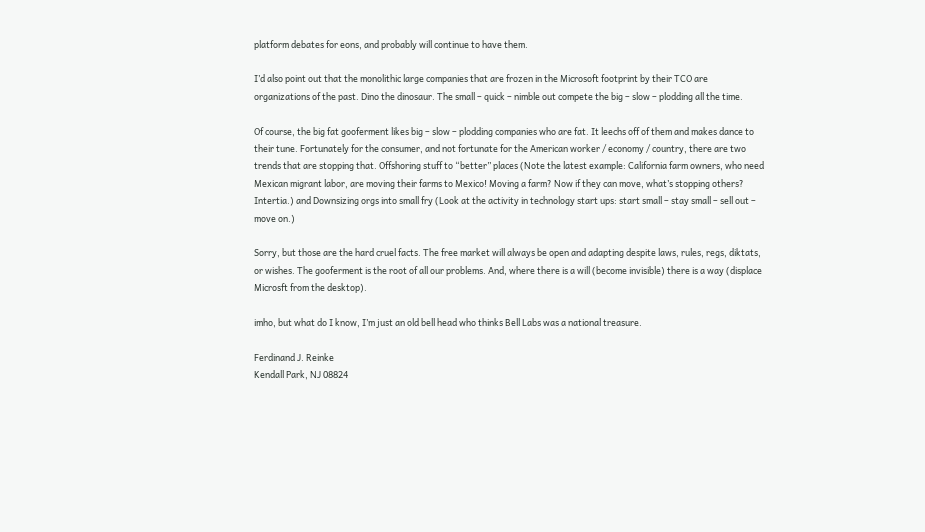platform debates for eons, and probably will continue to have them.

I’d also point out that the monolithic large companies that are frozen in the Microsoft footprint by their TCO are organizations of the past. Dino the dinosaur. The small – quick – nimble out compete the big – slow – plodding all the time.

Of course, the big fat gooferment likes big – slow – plodding companies who are fat. It leechs off of them and makes dance to their tune. Fortunately for the consumer, and not fortunate for the American worker / economy / country, there are two trends that are stopping that. Offshoring stuff to “better” places (Note the latest example: California farm owners, who need Mexican migrant labor, are moving their farms to Mexico! Moving a farm? Now if they can move, what’s stopping others? Intertia.) and Downsizing orgs into small fry (Look at the activity in technology start ups: start small – stay small – sell out – move on.)

Sorry, but those are the hard cruel facts. The free market will always be open and adapting despite laws, rules, regs, diktats, or wishes. The gooferment is the root of all our problems. And, where there is a will (become invisible) there is a way (displace Microsft from the desktop).

imho, but what do I know, I’m just an old bell head who thinks Bell Labs was a national treasure.

Ferdinand J. Reinke
Kendall Park, NJ 08824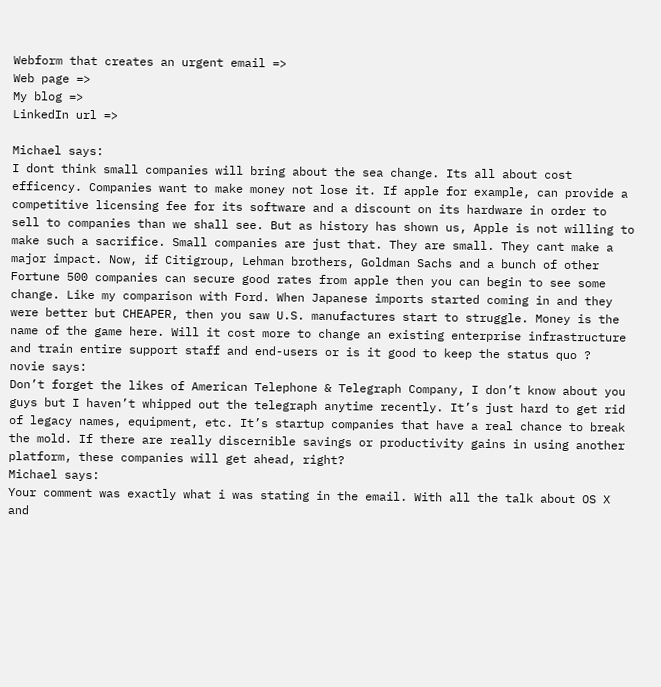Webform that creates an urgent email =>
Web page =>
My blog =>
LinkedIn url =>

Michael says:
I dont think small companies will bring about the sea change. Its all about cost efficency. Companies want to make money not lose it. If apple for example, can provide a competitive licensing fee for its software and a discount on its hardware in order to sell to companies than we shall see. But as history has shown us, Apple is not willing to make such a sacrifice. Small companies are just that. They are small. They cant make a major impact. Now, if Citigroup, Lehman brothers, Goldman Sachs and a bunch of other Fortune 500 companies can secure good rates from apple then you can begin to see some change. Like my comparison with Ford. When Japanese imports started coming in and they were better but CHEAPER, then you saw U.S. manufactures start to struggle. Money is the name of the game here. Will it cost more to change an existing enterprise infrastructure and train entire support staff and end-users or is it good to keep the status quo ?
novie says:
Don’t forget the likes of American Telephone & Telegraph Company, I don’t know about you guys but I haven’t whipped out the telegraph anytime recently. It’s just hard to get rid of legacy names, equipment, etc. It’s startup companies that have a real chance to break the mold. If there are really discernible savings or productivity gains in using another platform, these companies will get ahead, right?
Michael says:
Your comment was exactly what i was stating in the email. With all the talk about OS X and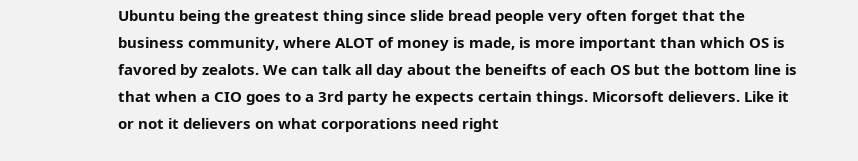Ubuntu being the greatest thing since slide bread people very often forget that the business community, where ALOT of money is made, is more important than which OS is favored by zealots. We can talk all day about the beneifts of each OS but the bottom line is that when a CIO goes to a 3rd party he expects certain things. Micorsoft delievers. Like it or not it delievers on what corporations need right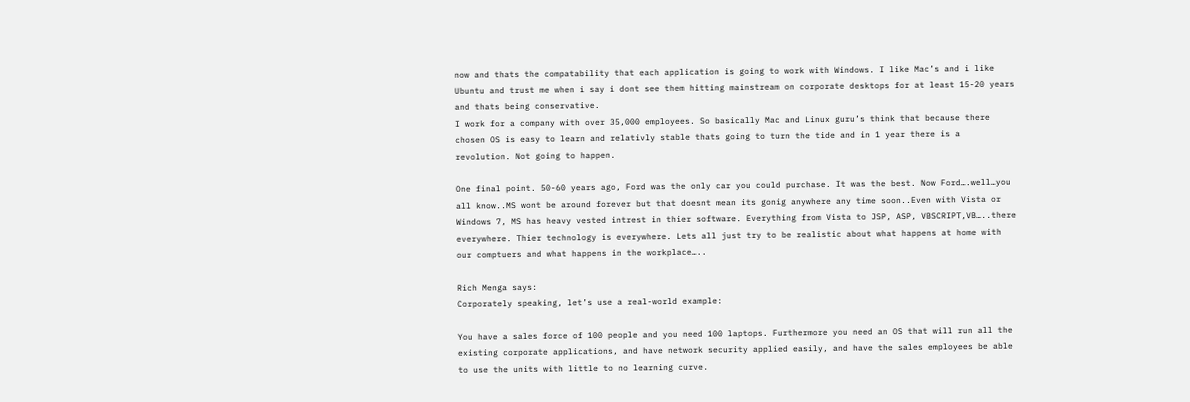now and thats the compatability that each application is going to work with Windows. I like Mac’s and i like Ubuntu and trust me when i say i dont see them hitting mainstream on corporate desktops for at least 15-20 years and thats being conservative.
I work for a company with over 35,000 employees. So basically Mac and Linux guru’s think that because there chosen OS is easy to learn and relativly stable thats going to turn the tide and in 1 year there is a revolution. Not going to happen.

One final point. 50-60 years ago, Ford was the only car you could purchase. It was the best. Now Ford….well…you all know..MS wont be around forever but that doesnt mean its gonig anywhere any time soon..Even with Vista or Windows 7, MS has heavy vested intrest in thier software. Everything from Vista to JSP, ASP, VBSCRIPT,VB…..there everywhere. Thier technology is everywhere. Lets all just try to be realistic about what happens at home with our comptuers and what happens in the workplace…..

Rich Menga says:
Corporately speaking, let’s use a real-world example:

You have a sales force of 100 people and you need 100 laptops. Furthermore you need an OS that will run all the existing corporate applications, and have network security applied easily, and have the sales employees be able to use the units with little to no learning curve.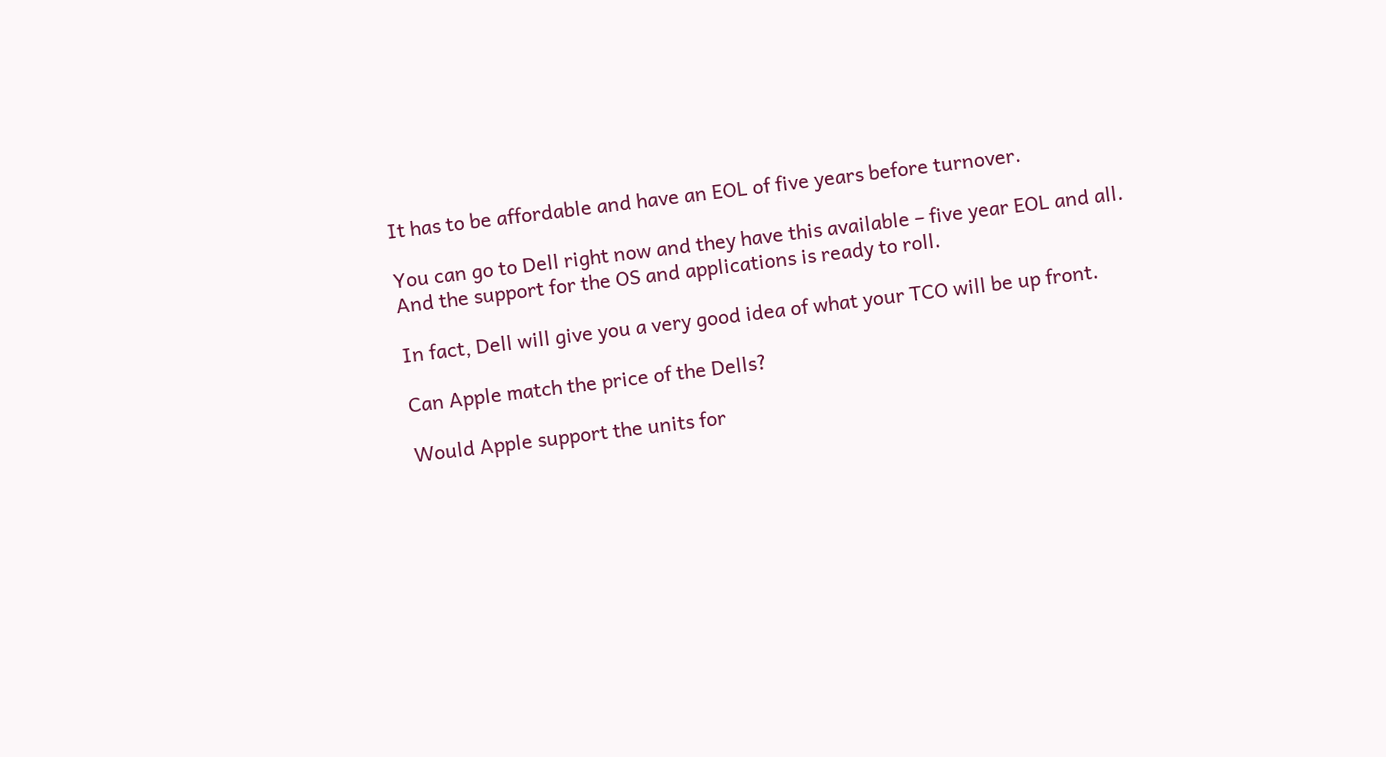It has to be affordable and have an EOL of five years before turnover.

You can go to Dell right now and they have this available – five year EOL and all. And the support for the OS and applications is ready to roll.

In fact, Dell will give you a very good idea of what your TCO will be up front.

Can Apple match the price of the Dells?

Would Apple support the units for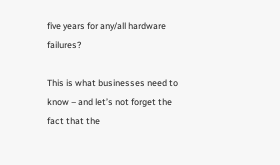five years for any/all hardware failures?

This is what businesses need to know – and let’s not forget the fact that the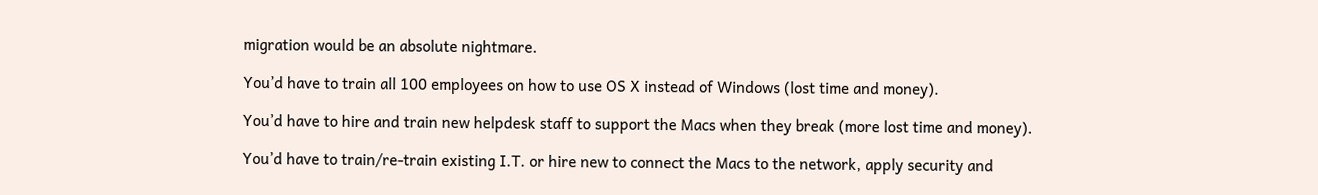migration would be an absolute nightmare.

You’d have to train all 100 employees on how to use OS X instead of Windows (lost time and money).

You’d have to hire and train new helpdesk staff to support the Macs when they break (more lost time and money).

You’d have to train/re-train existing I.T. or hire new to connect the Macs to the network, apply security and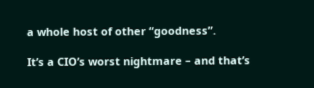a whole host of other “goodness”.

It’s a CIO’s worst nightmare – and that’s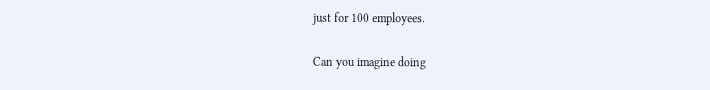just for 100 employees.

Can you imagine doing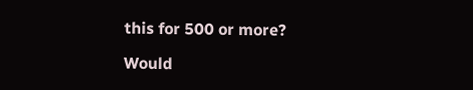this for 500 or more?

Would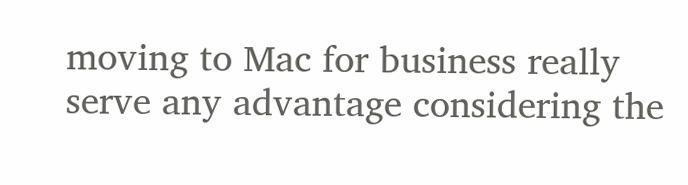moving to Mac for business really serve any advantage considering the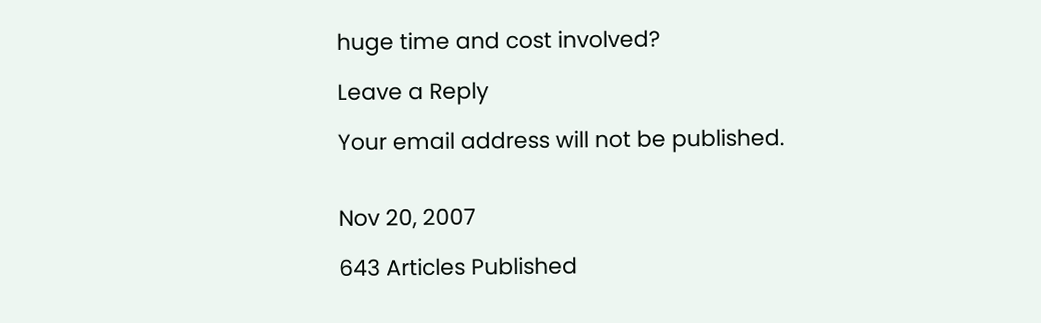huge time and cost involved?

Leave a Reply

Your email address will not be published.


Nov 20, 2007

643 Articles Published